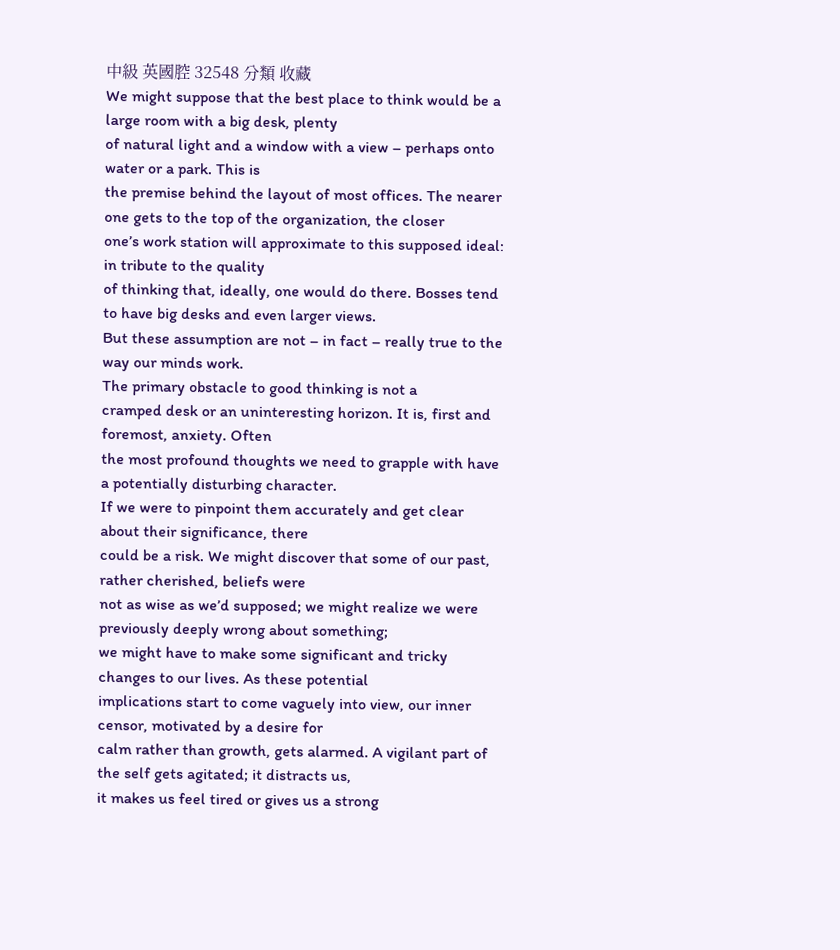中級 英國腔 32548 分類 收藏
We might suppose that the best place to think would be a large room with a big desk, plenty
of natural light and a window with a view – perhaps onto water or a park. This is
the premise behind the layout of most offices. The nearer one gets to the top of the organization, the closer
one’s work station will approximate to this supposed ideal: in tribute to the quality
of thinking that, ideally, one would do there. Bosses tend to have big desks and even larger views.
But these assumption are not – in fact – really true to the way our minds work.
The primary obstacle to good thinking is not a
cramped desk or an uninteresting horizon. It is, first and foremost, anxiety. Often
the most profound thoughts we need to grapple with have a potentially disturbing character.
If we were to pinpoint them accurately and get clear about their significance, there
could be a risk. We might discover that some of our past, rather cherished, beliefs were
not as wise as we’d supposed; we might realize we were previously deeply wrong about something;
we might have to make some significant and tricky changes to our lives. As these potential
implications start to come vaguely into view, our inner censor, motivated by a desire for
calm rather than growth, gets alarmed. A vigilant part of the self gets agitated; it distracts us,
it makes us feel tired or gives us a strong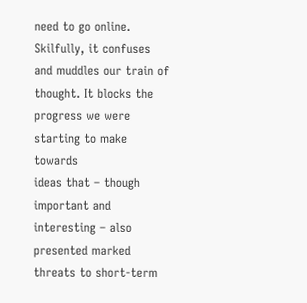need to go online. Skilfully, it confuses
and muddles our train of thought. It blocks the progress we were starting to make towards
ideas that – though important and interesting – also presented marked threats to short-term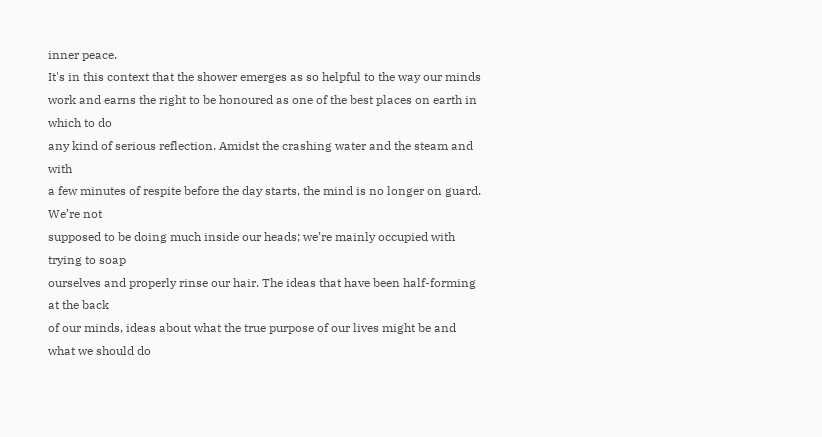inner peace.
It's in this context that the shower emerges as so helpful to the way our minds
work and earns the right to be honoured as one of the best places on earth in which to do
any kind of serious reflection. Amidst the crashing water and the steam and with
a few minutes of respite before the day starts, the mind is no longer on guard. We’re not
supposed to be doing much inside our heads; we’re mainly occupied with trying to soap
ourselves and properly rinse our hair. The ideas that have been half-forming at the back
of our minds, ideas about what the true purpose of our lives might be and what we should do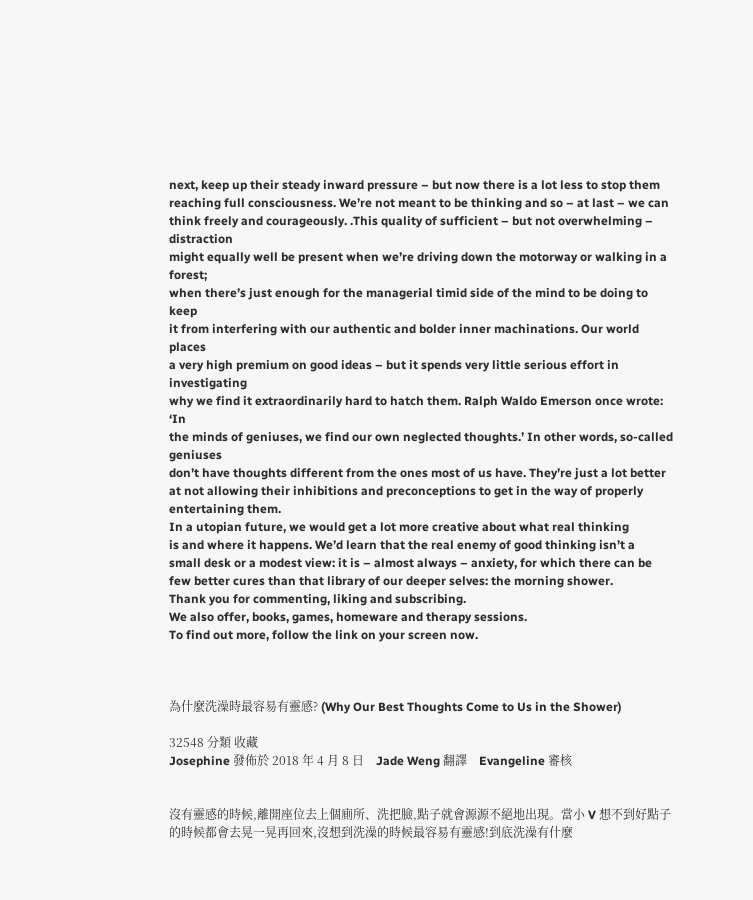next, keep up their steady inward pressure – but now there is a lot less to stop them
reaching full consciousness. We’re not meant to be thinking and so – at last – we can
think freely and courageously. .This quality of sufficient – but not overwhelming – distraction
might equally well be present when we’re driving down the motorway or walking in a forest;
when there’s just enough for the managerial timid side of the mind to be doing to keep
it from interfering with our authentic and bolder inner machinations. Our world places
a very high premium on good ideas – but it spends very little serious effort in investigating
why we find it extraordinarily hard to hatch them. Ralph Waldo Emerson once wrote: ‘In
the minds of geniuses, we find our own neglected thoughts.’ In other words, so-called geniuses
don’t have thoughts different from the ones most of us have. They’re just a lot better
at not allowing their inhibitions and preconceptions to get in the way of properly entertaining them.
In a utopian future, we would get a lot more creative about what real thinking
is and where it happens. We’d learn that the real enemy of good thinking isn’t a
small desk or a modest view: it is – almost always – anxiety, for which there can be
few better cures than that library of our deeper selves: the morning shower.
Thank you for commenting, liking and subscribing.
We also offer, books, games, homeware and therapy sessions.
To find out more, follow the link on your screen now.



為什麼洗澡時最容易有靈感? (Why Our Best Thoughts Come to Us in the Shower)

32548 分類 收藏
Josephine 發佈於 2018 年 4 月 8 日    Jade Weng 翻譯    Evangeline 審核


沒有靈感的時候,離開座位去上個廁所、洗把臉,點子就會源源不絕地出現。當小 V 想不到好點子的時候都會去晃一晃再回來,沒想到洗澡的時候最容易有靈感!到底洗澡有什麼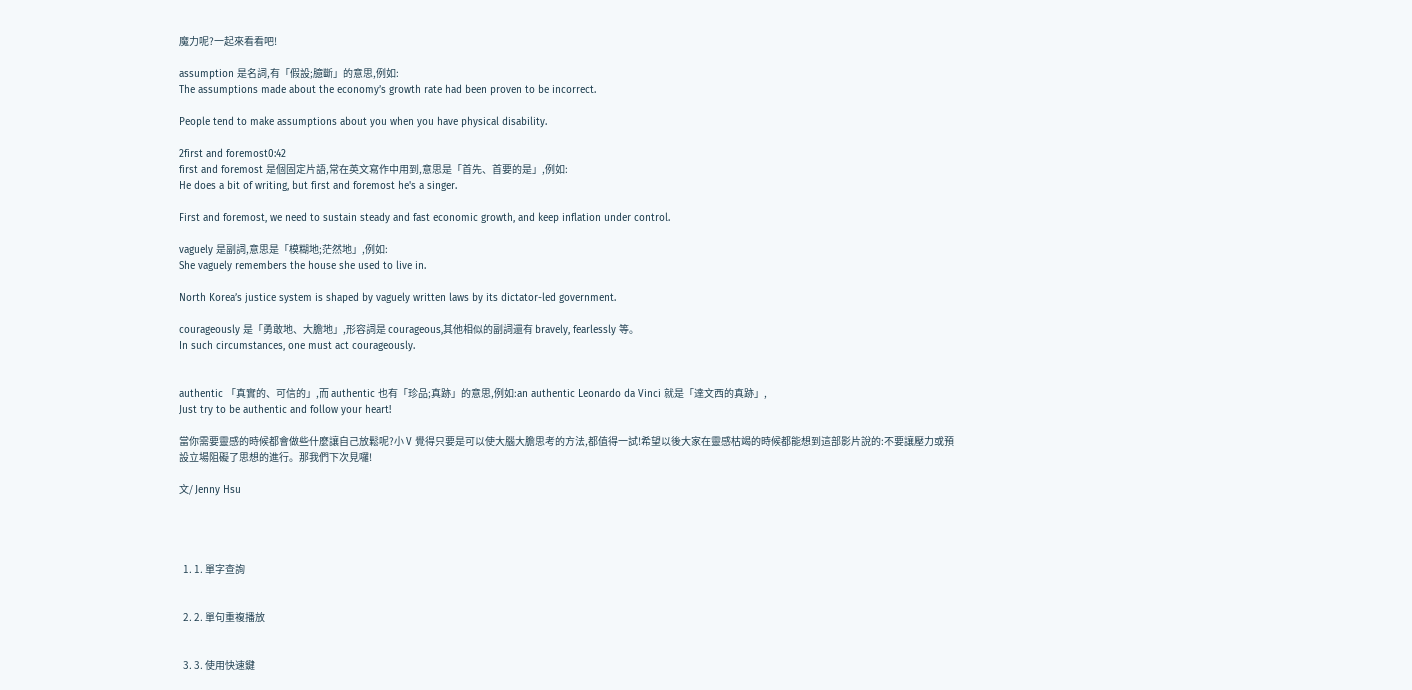魔力呢?一起來看看吧!

assumption 是名詞,有「假設;臆斷」的意思,例如:
The assumptions made about the economy’s growth rate had been proven to be incorrect.

People tend to make assumptions about you when you have physical disability.

2first and foremost0:42
first and foremost 是個固定片語,常在英文寫作中用到,意思是「首先、首要的是」,例如:
He does a bit of writing, but first and foremost he's a singer.

First and foremost, we need to sustain steady and fast economic growth, and keep inflation under control.

vaguely 是副詞,意思是「模糊地;茫然地」,例如:
She vaguely remembers the house she used to live in.

North Korea’s justice system is shaped by vaguely written laws by its dictator-led government.

courageously 是「勇敢地、大膽地」,形容詞是 courageous,其他相似的副詞還有 bravely, fearlessly 等。
In such circumstances, one must act courageously.


authentic 「真實的、可信的」,而 authentic 也有「珍品;真跡」的意思,例如:an authentic Leonardo da Vinci 就是「達文西的真跡」,
Just try to be authentic and follow your heart!

當你需要靈感的時候都會做些什麼讓自己放鬆呢?小 V 覺得只要是可以使大腦大膽思考的方法,都值得一試!希望以後大家在靈感枯竭的時候都能想到這部影片說的:不要讓壓力或預設立場阻礙了思想的進行。那我們下次見囉!

文/ Jenny Hsu




  1. 1. 單字查詢


  2. 2. 單句重複播放


  3. 3. 使用快速鍵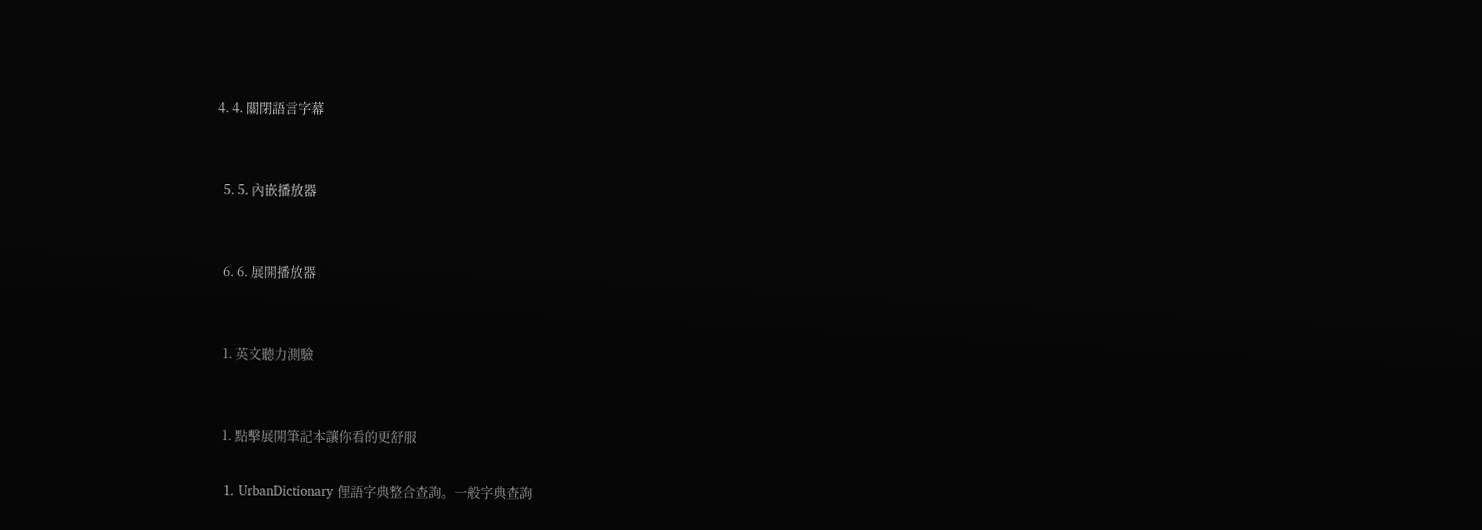4. 4. 關閉語言字幕


  5. 5. 內嵌播放器


  6. 6. 展開播放器


  1. 英文聽力測驗


  1. 點擊展開筆記本讓你看的更舒服

  1. UrbanDictionary 俚語字典整合查詢。一般字典查詢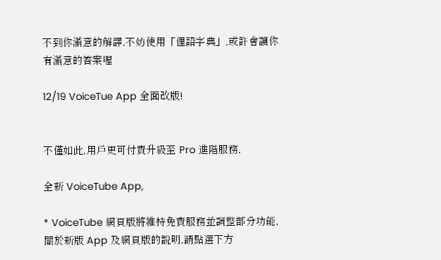不到你滿意的解譯,不妨使用「俚語字典」,或許會讓你有滿意的答案喔

12/19 VoiceTue App 全面改版!


不僅如此,用戶更可付費升級至 Pro 進階服務,

全新 VoiceTube App,

* VoiceTube 網頁版將維持免費服務並調整部分功能,關於新版 App 及網頁版的說明,請點選下方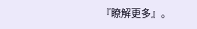『瞭解更多』。